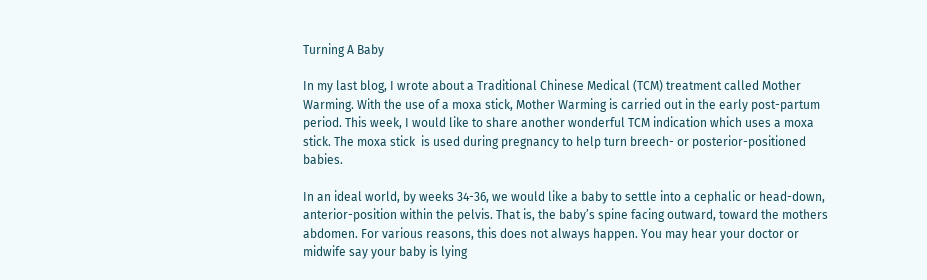Turning A Baby

In my last blog, I wrote about a Traditional Chinese Medical (TCM) treatment called Mother Warming. With the use of a moxa stick, Mother Warming is carried out in the early post-partum period. This week, I would like to share another wonderful TCM indication which uses a moxa stick. The moxa stick  is used during pregnancy to help turn breech- or posterior-positioned babies.

In an ideal world, by weeks 34-36, we would like a baby to settle into a cephalic or head-down, anterior-position within the pelvis. That is, the baby’s spine facing outward, toward the mothers abdomen. For various reasons, this does not always happen. You may hear your doctor or midwife say your baby is lying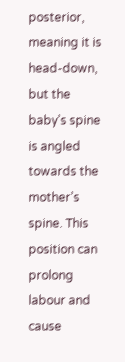posterior, meaning it is head-down, but the baby’s spine is angled towards the mother’s spine. This position can prolong labour and cause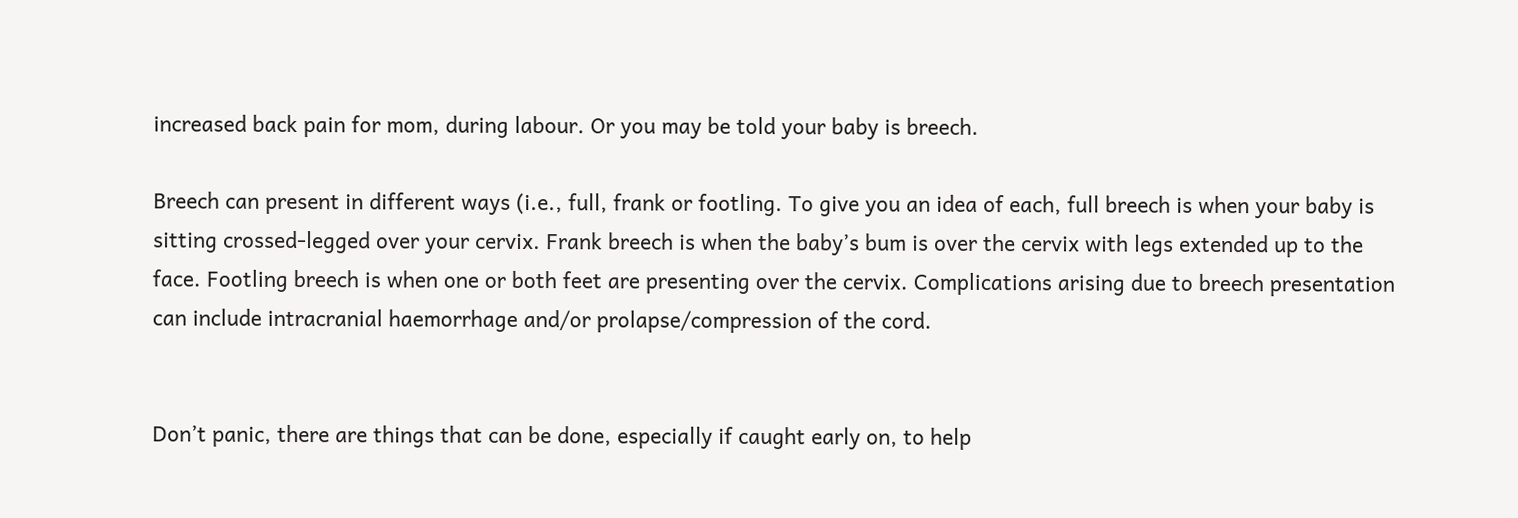increased back pain for mom, during labour. Or you may be told your baby is breech.

Breech can present in different ways (i.e., full, frank or footling. To give you an idea of each, full breech is when your baby is sitting crossed-legged over your cervix. Frank breech is when the baby’s bum is over the cervix with legs extended up to the face. Footling breech is when one or both feet are presenting over the cervix. Complications arising due to breech presentation can include intracranial haemorrhage and/or prolapse/compression of the cord.


Don’t panic, there are things that can be done, especially if caught early on, to help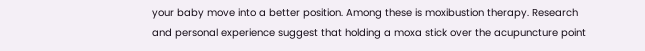your baby move into a better position. Among these is moxibustion therapy. Research and personal experience suggest that holding a moxa stick over the acupuncture point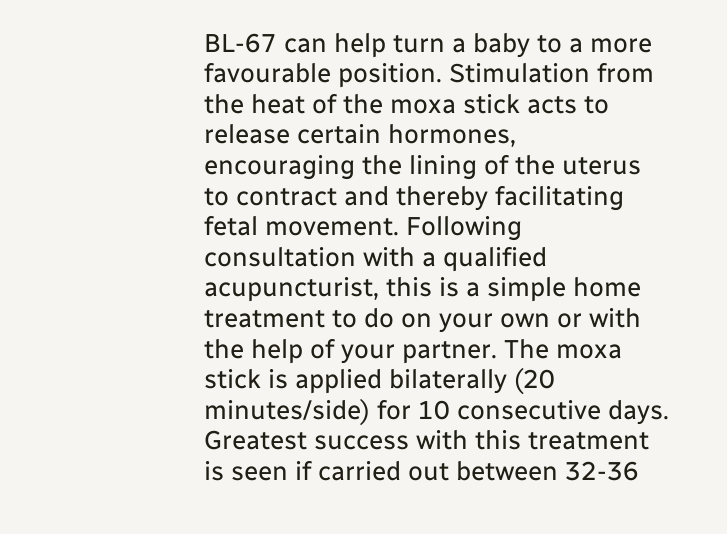BL-67 can help turn a baby to a more favourable position. Stimulation from the heat of the moxa stick acts to release certain hormones, encouraging the lining of the uterus to contract and thereby facilitating fetal movement. Following consultation with a qualified acupuncturist, this is a simple home treatment to do on your own or with the help of your partner. The moxa stick is applied bilaterally (20 minutes/side) for 10 consecutive days. Greatest success with this treatment is seen if carried out between 32-36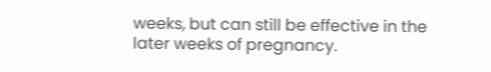weeks, but can still be effective in the later weeks of pregnancy.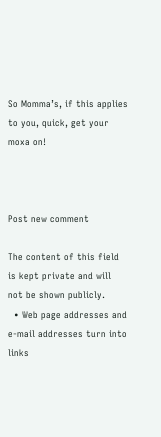So Momma’s, if this applies to you, quick, get your moxa on!



Post new comment

The content of this field is kept private and will not be shown publicly.
  • Web page addresses and e-mail addresses turn into links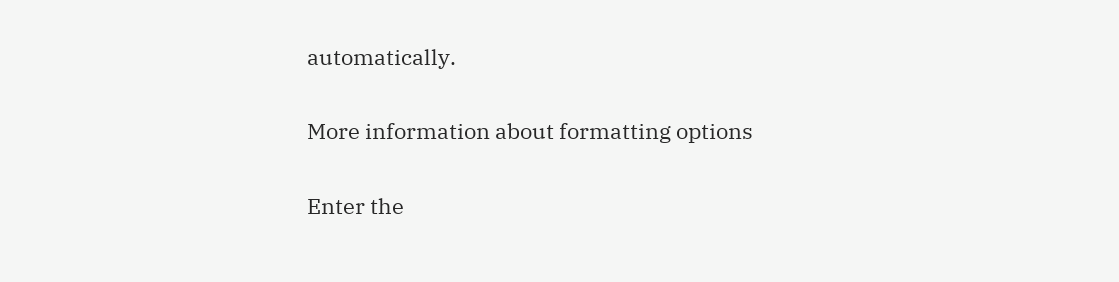automatically.

More information about formatting options

Enter the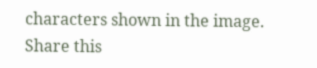characters shown in the image.
Share this